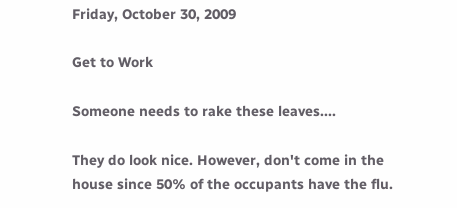Friday, October 30, 2009

Get to Work

Someone needs to rake these leaves....

They do look nice. However, don't come in the house since 50% of the occupants have the flu.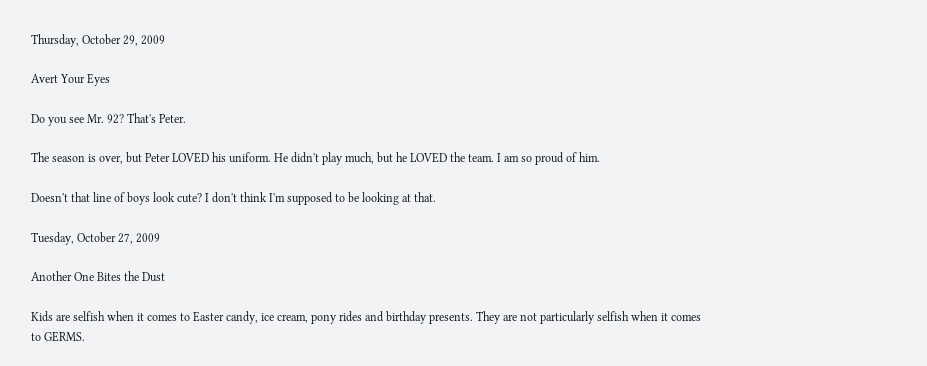Thursday, October 29, 2009

Avert Your Eyes

Do you see Mr. 92? That's Peter.

The season is over, but Peter LOVED his uniform. He didn't play much, but he LOVED the team. I am so proud of him.

Doesn't that line of boys look cute? I don't think I'm supposed to be looking at that.

Tuesday, October 27, 2009

Another One Bites the Dust

Kids are selfish when it comes to Easter candy, ice cream, pony rides and birthday presents. They are not particularly selfish when it comes to GERMS.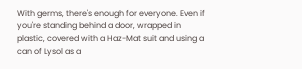With germs, there's enough for everyone. Even if you're standing behind a door, wrapped in plastic, covered with a Haz-Mat suit and using a can of Lysol as a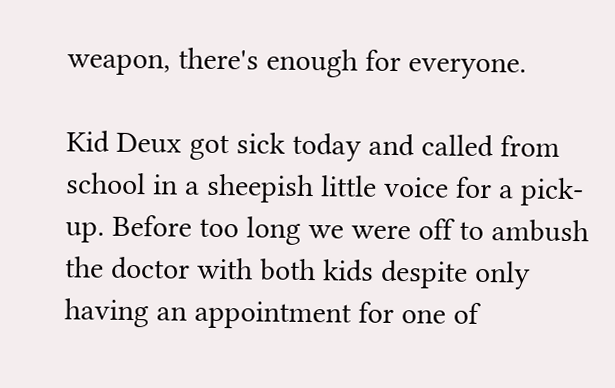weapon, there's enough for everyone.

Kid Deux got sick today and called from school in a sheepish little voice for a pick-up. Before too long we were off to ambush the doctor with both kids despite only having an appointment for one of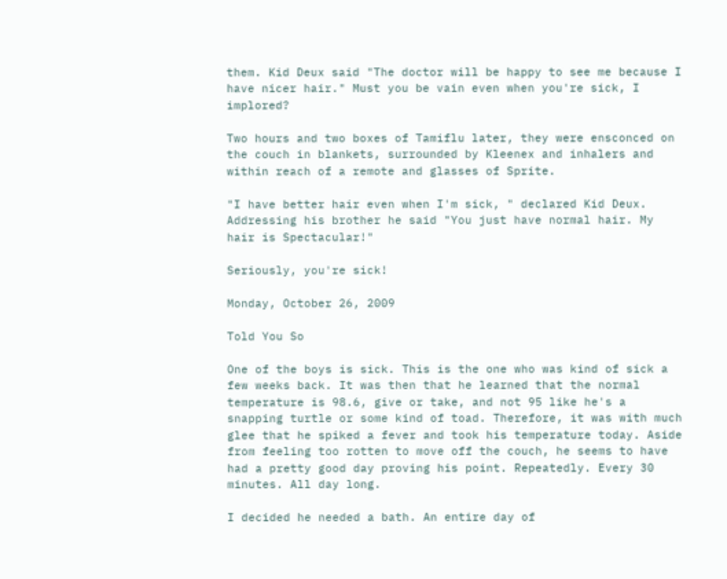them. Kid Deux said "The doctor will be happy to see me because I have nicer hair." Must you be vain even when you're sick, I implored?

Two hours and two boxes of Tamiflu later, they were ensconced on the couch in blankets, surrounded by Kleenex and inhalers and within reach of a remote and glasses of Sprite.

"I have better hair even when I'm sick, " declared Kid Deux. Addressing his brother he said "You just have normal hair. My hair is Spectacular!"

Seriously, you're sick!

Monday, October 26, 2009

Told You So

One of the boys is sick. This is the one who was kind of sick a few weeks back. It was then that he learned that the normal temperature is 98.6, give or take, and not 95 like he's a snapping turtle or some kind of toad. Therefore, it was with much glee that he spiked a fever and took his temperature today. Aside from feeling too rotten to move off the couch, he seems to have had a pretty good day proving his point. Repeatedly. Every 30 minutes. All day long.

I decided he needed a bath. An entire day of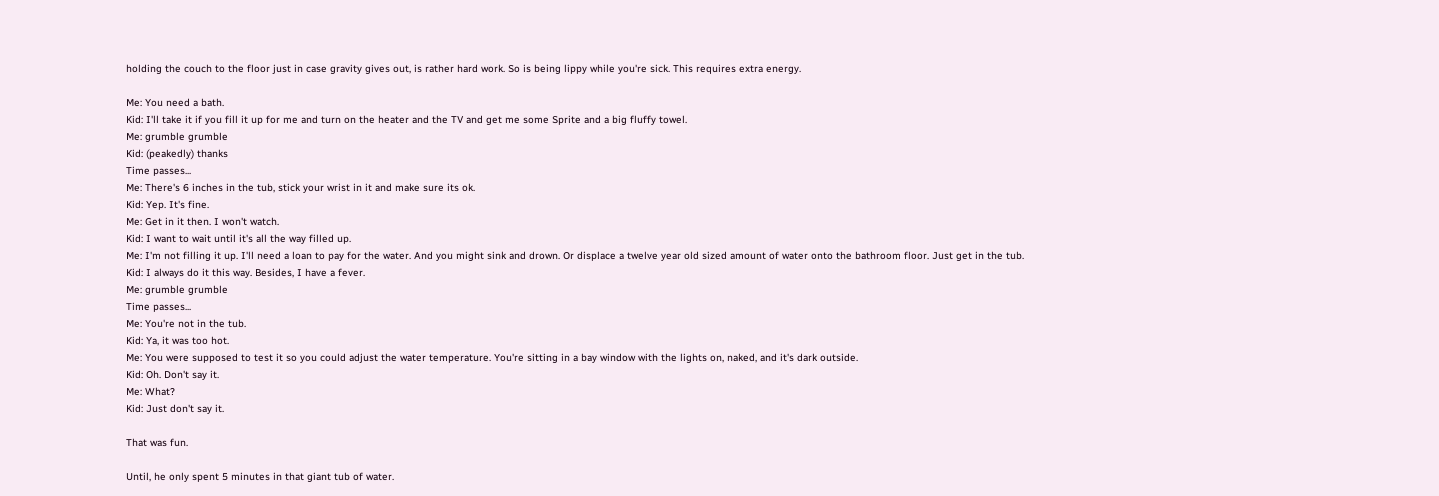holding the couch to the floor just in case gravity gives out, is rather hard work. So is being lippy while you're sick. This requires extra energy.

Me: You need a bath.
Kid: I'll take it if you fill it up for me and turn on the heater and the TV and get me some Sprite and a big fluffy towel.
Me: grumble grumble
Kid: (peakedly) thanks
Time passes...
Me: There's 6 inches in the tub, stick your wrist in it and make sure its ok.
Kid: Yep. It's fine.
Me: Get in it then. I won't watch.
Kid: I want to wait until it's all the way filled up.
Me: I'm not filling it up. I'll need a loan to pay for the water. And you might sink and drown. Or displace a twelve year old sized amount of water onto the bathroom floor. Just get in the tub.
Kid: I always do it this way. Besides, I have a fever.
Me: grumble grumble
Time passes...
Me: You're not in the tub.
Kid: Ya, it was too hot.
Me: You were supposed to test it so you could adjust the water temperature. You're sitting in a bay window with the lights on, naked, and it's dark outside.
Kid: Oh. Don't say it.
Me: What?
Kid: Just don't say it.

That was fun.

Until, he only spent 5 minutes in that giant tub of water.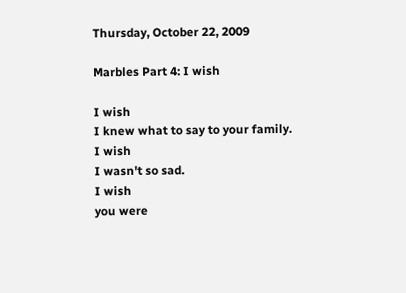Thursday, October 22, 2009

Marbles Part 4: I wish

I wish
I knew what to say to your family.
I wish
I wasn't so sad.
I wish
you were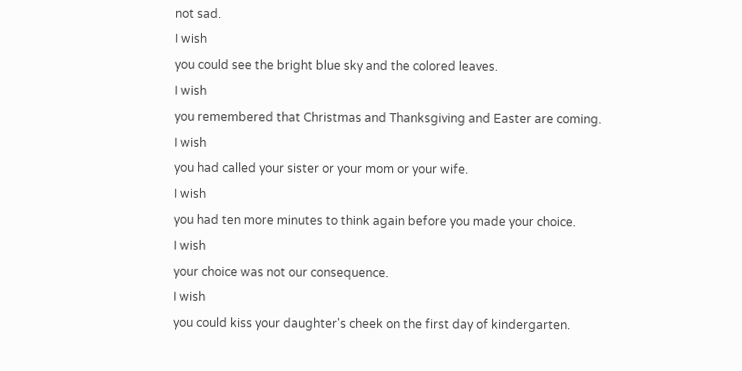not sad.
I wish
you could see the bright blue sky and the colored leaves.
I wish
you remembered that Christmas and Thanksgiving and Easter are coming.
I wish
you had called your sister or your mom or your wife.
I wish
you had ten more minutes to think again before you made your choice.
I wish
your choice was not our consequence.
I wish
you could kiss your daughter's cheek on the first day of kindergarten.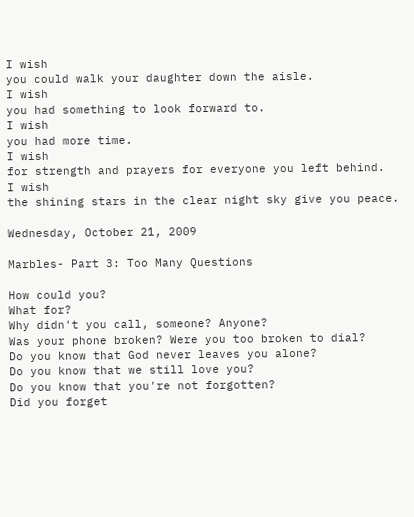I wish
you could walk your daughter down the aisle.
I wish
you had something to look forward to.
I wish
you had more time.
I wish
for strength and prayers for everyone you left behind.
I wish
the shining stars in the clear night sky give you peace.

Wednesday, October 21, 2009

Marbles- Part 3: Too Many Questions

How could you?
What for?
Why didn't you call, someone? Anyone?
Was your phone broken? Were you too broken to dial?
Do you know that God never leaves you alone?
Do you know that we still love you?
Do you know that you're not forgotten?
Did you forget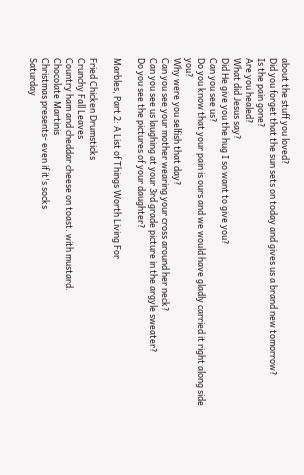about the stuff you loved?
Did you forget that the sun sets on today and gives us a brand new tomorrow?
Is the pain gone?
Are you healed?
What did Jesus say?
Did He give you the hug I so want to give you?
Can you see us?
Do you know that your pain is ours and we would have gladly carried it right along side you?
Why were you selfish that day?
Can you see your mother wearing your cross around her neck?
Can you see us laughing at your 3rd grade picture in the argyle sweater?
Do you see the pictures of your daughter?

Marbles, Part 2: A List of Things Worth Living For

Fried Chicken Drumsticks
Crunchy Fall Leaves
Country ham and cheddar cheese on toast. with mustard.
Chocolate Martinis
Christmas presents- even if it's socks
Saturday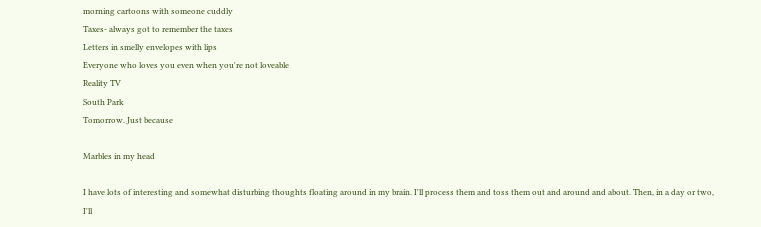morning cartoons with someone cuddly
Taxes- always got to remember the taxes
Letters in smelly envelopes with lips
Everyone who loves you even when you're not loveable
Reality TV
South Park
Tomorrow. Just because

Marbles in my head

I have lots of interesting and somewhat disturbing thoughts floating around in my brain. I'll process them and toss them out and around and about. Then, in a day or two, I'll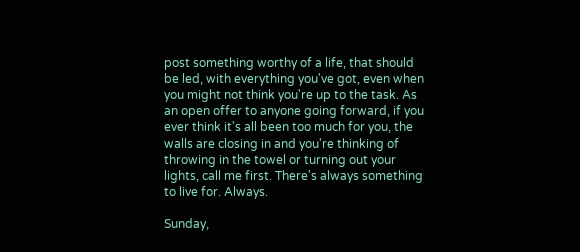post something worthy of a life, that should be led, with everything you've got, even when you might not think you're up to the task. As an open offer to anyone going forward, if you ever think it's all been too much for you, the walls are closing in and you're thinking of throwing in the towel or turning out your lights, call me first. There's always something to live for. Always.

Sunday,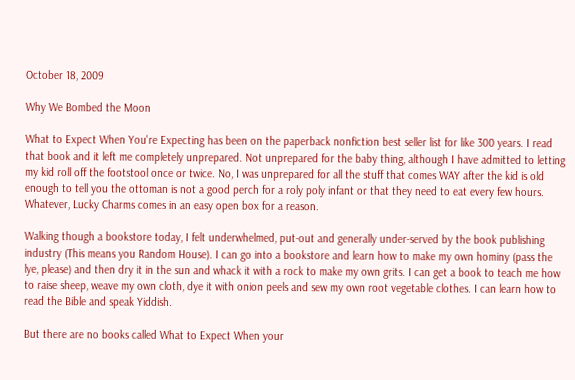October 18, 2009

Why We Bombed the Moon

What to Expect When You're Expecting has been on the paperback nonfiction best seller list for like 300 years. I read that book and it left me completely unprepared. Not unprepared for the baby thing, although I have admitted to letting my kid roll off the footstool once or twice. No, I was unprepared for all the stuff that comes WAY after the kid is old enough to tell you the ottoman is not a good perch for a roly poly infant or that they need to eat every few hours. Whatever, Lucky Charms comes in an easy open box for a reason.

Walking though a bookstore today, I felt underwhelmed, put-out and generally under-served by the book publishing industry (This means you Random House). I can go into a bookstore and learn how to make my own hominy (pass the lye, please) and then dry it in the sun and whack it with a rock to make my own grits. I can get a book to teach me how to raise sheep, weave my own cloth, dye it with onion peels and sew my own root vegetable clothes. I can learn how to read the Bible and speak Yiddish.

But there are no books called What to Expect When your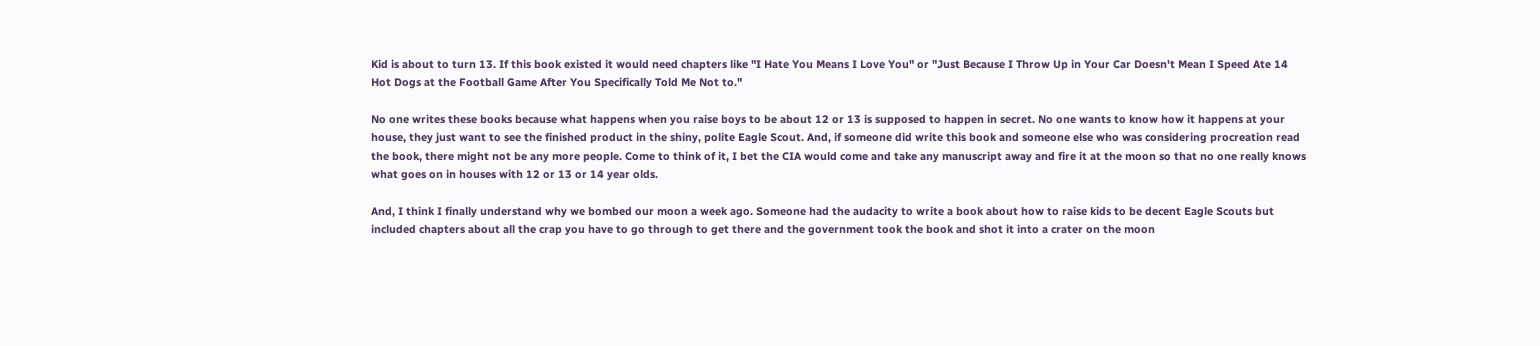Kid is about to turn 13. If this book existed it would need chapters like "I Hate You Means I Love You" or "Just Because I Throw Up in Your Car Doesn't Mean I Speed Ate 14 Hot Dogs at the Football Game After You Specifically Told Me Not to."

No one writes these books because what happens when you raise boys to be about 12 or 13 is supposed to happen in secret. No one wants to know how it happens at your house, they just want to see the finished product in the shiny, polite Eagle Scout. And, if someone did write this book and someone else who was considering procreation read the book, there might not be any more people. Come to think of it, I bet the CIA would come and take any manuscript away and fire it at the moon so that no one really knows what goes on in houses with 12 or 13 or 14 year olds.

And, I think I finally understand why we bombed our moon a week ago. Someone had the audacity to write a book about how to raise kids to be decent Eagle Scouts but included chapters about all the crap you have to go through to get there and the government took the book and shot it into a crater on the moon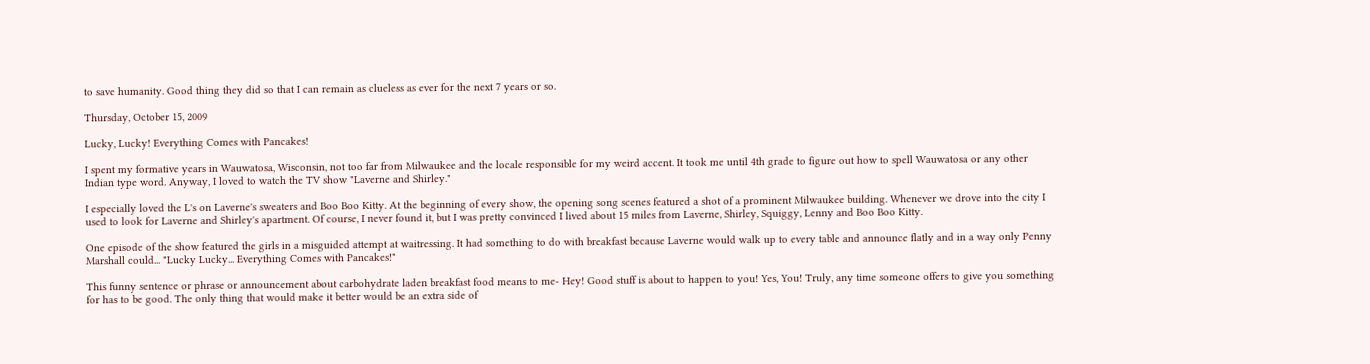to save humanity. Good thing they did so that I can remain as clueless as ever for the next 7 years or so.

Thursday, October 15, 2009

Lucky, Lucky! Everything Comes with Pancakes!

I spent my formative years in Wauwatosa, Wisconsin, not too far from Milwaukee and the locale responsible for my weird accent. It took me until 4th grade to figure out how to spell Wauwatosa or any other Indian type word. Anyway, I loved to watch the TV show "Laverne and Shirley."

I especially loved the L's on Laverne's sweaters and Boo Boo Kitty. At the beginning of every show, the opening song scenes featured a shot of a prominent Milwaukee building. Whenever we drove into the city I used to look for Laverne and Shirley's apartment. Of course, I never found it, but I was pretty convinced I lived about 15 miles from Laverne, Shirley, Squiggy, Lenny and Boo Boo Kitty.

One episode of the show featured the girls in a misguided attempt at waitressing. It had something to do with breakfast because Laverne would walk up to every table and announce flatly and in a way only Penny Marshall could... "Lucky Lucky... Everything Comes with Pancakes!"

This funny sentence or phrase or announcement about carbohydrate laden breakfast food means to me- Hey! Good stuff is about to happen to you! Yes, You! Truly, any time someone offers to give you something for has to be good. The only thing that would make it better would be an extra side of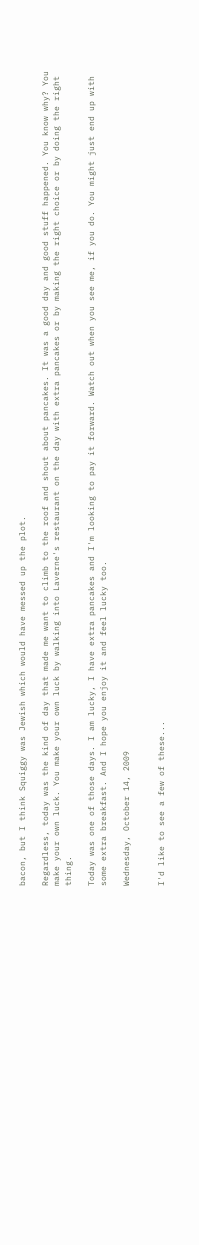bacon, but I think Squiggy was Jewish which would have messed up the plot.

Regardless, today was the kind of day that made me want to climb to the roof and shout about pancakes. It was a good day and good stuff happened. You know why? You make your own luck. You make your own luck by walking into Laverne's restaurant on the day with extra pancakes or by making the right choice or by doing the right thing.

Today was one of those days. I am lucky, I have extra pancakes and I'm looking to pay it forward. Watch out when you see me, if you do. You might just end up with some extra breakfast. And I hope you enjoy it and feel lucky too.

Wednesday, October 14, 2009


I'd like to see a few of these...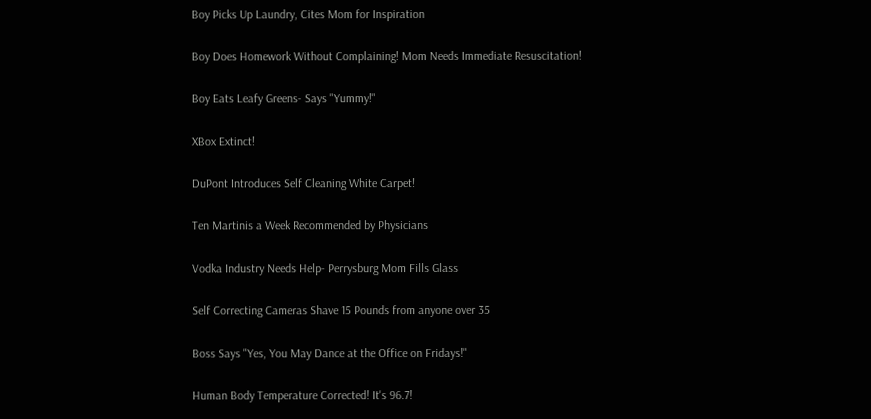Boy Picks Up Laundry, Cites Mom for Inspiration

Boy Does Homework Without Complaining! Mom Needs Immediate Resuscitation!

Boy Eats Leafy Greens- Says "Yummy!"

XBox Extinct!

DuPont Introduces Self Cleaning White Carpet!

Ten Martinis a Week Recommended by Physicians

Vodka Industry Needs Help- Perrysburg Mom Fills Glass

Self Correcting Cameras Shave 15 Pounds from anyone over 35

Boss Says "Yes, You May Dance at the Office on Fridays!"

Human Body Temperature Corrected! It's 96.7!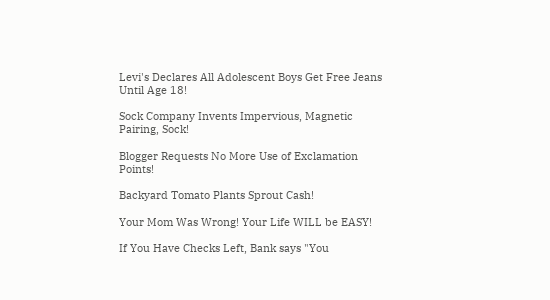Levi's Declares All Adolescent Boys Get Free Jeans Until Age 18!

Sock Company Invents Impervious, Magnetic Pairing, Sock!

Blogger Requests No More Use of Exclamation Points!

Backyard Tomato Plants Sprout Cash!

Your Mom Was Wrong! Your Life WILL be EASY!

If You Have Checks Left, Bank says "You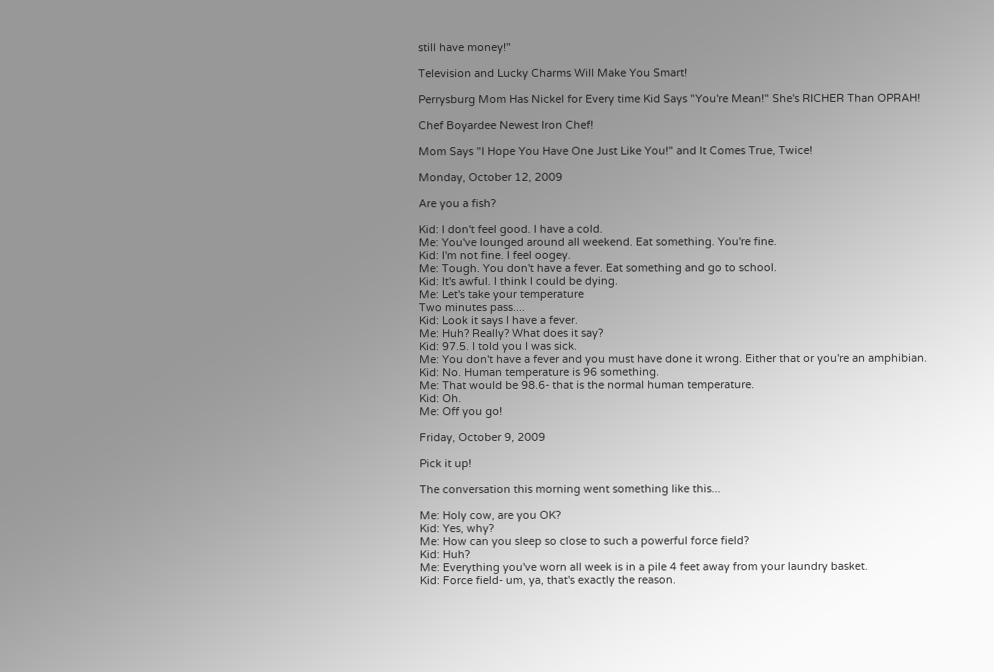still have money!"

Television and Lucky Charms Will Make You Smart!

Perrysburg Mom Has Nickel for Every time Kid Says "You're Mean!" She's RICHER Than OPRAH!

Chef Boyardee Newest Iron Chef!

Mom Says "I Hope You Have One Just Like You!" and It Comes True, Twice!

Monday, October 12, 2009

Are you a fish?

Kid: I don't feel good. I have a cold.
Me: You've lounged around all weekend. Eat something. You're fine.
Kid: I'm not fine. I feel oogey.
Me: Tough. You don't have a fever. Eat something and go to school.
Kid: It's awful. I think I could be dying.
Me: Let's take your temperature
Two minutes pass....
Kid: Look it says I have a fever.
Me: Huh? Really? What does it say?
Kid: 97.5. I told you I was sick.
Me: You don't have a fever and you must have done it wrong. Either that or you're an amphibian.
Kid: No. Human temperature is 96 something.
Me: That would be 98.6- that is the normal human temperature.
Kid: Oh.
Me: Off you go!

Friday, October 9, 2009

Pick it up!

The conversation this morning went something like this...

Me: Holy cow, are you OK?
Kid: Yes, why?
Me: How can you sleep so close to such a powerful force field?
Kid: Huh?
Me: Everything you've worn all week is in a pile 4 feet away from your laundry basket.
Kid: Force field- um, ya, that's exactly the reason.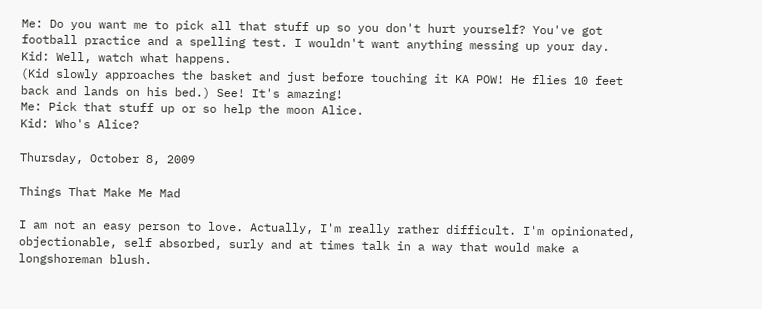Me: Do you want me to pick all that stuff up so you don't hurt yourself? You've got football practice and a spelling test. I wouldn't want anything messing up your day.
Kid: Well, watch what happens.
(Kid slowly approaches the basket and just before touching it KA POW! He flies 10 feet back and lands on his bed.) See! It's amazing!
Me: Pick that stuff up or so help the moon Alice.
Kid: Who's Alice?

Thursday, October 8, 2009

Things That Make Me Mad

I am not an easy person to love. Actually, I'm really rather difficult. I'm opinionated, objectionable, self absorbed, surly and at times talk in a way that would make a longshoreman blush.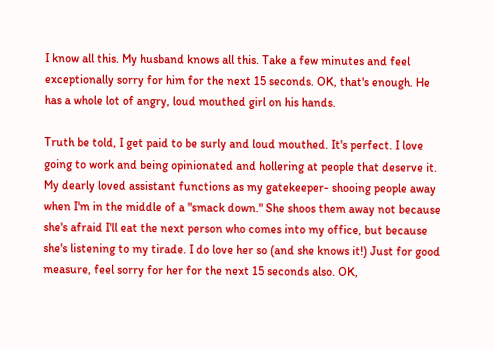I know all this. My husband knows all this. Take a few minutes and feel exceptionally sorry for him for the next 15 seconds. OK, that's enough. He has a whole lot of angry, loud mouthed girl on his hands.

Truth be told, I get paid to be surly and loud mouthed. It's perfect. I love going to work and being opinionated and hollering at people that deserve it. My dearly loved assistant functions as my gatekeeper- shooing people away when I'm in the middle of a "smack down." She shoos them away not because she's afraid I'll eat the next person who comes into my office, but because she's listening to my tirade. I do love her so (and she knows it!) Just for good measure, feel sorry for her for the next 15 seconds also. OK,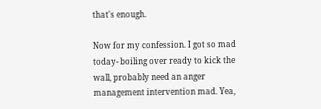that's enough.

Now for my confession. I got so mad today- boiling over ready to kick the wall, probably need an anger management intervention mad. Yea,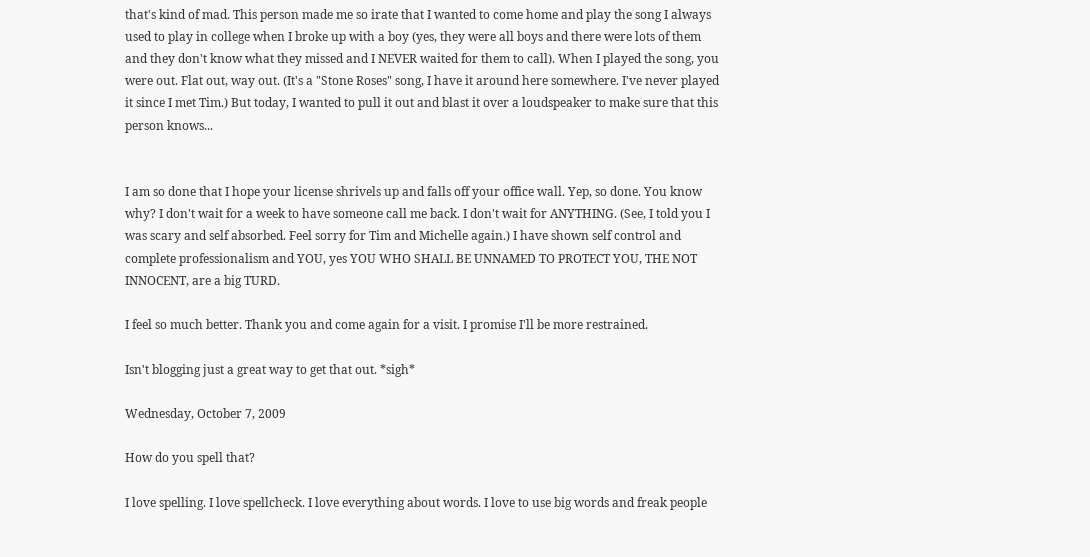that's kind of mad. This person made me so irate that I wanted to come home and play the song I always used to play in college when I broke up with a boy (yes, they were all boys and there were lots of them and they don't know what they missed and I NEVER waited for them to call). When I played the song, you were out. Flat out, way out. (It's a "Stone Roses" song, I have it around here somewhere. I've never played it since I met Tim.) But today, I wanted to pull it out and blast it over a loudspeaker to make sure that this person knows...


I am so done that I hope your license shrivels up and falls off your office wall. Yep, so done. You know why? I don't wait for a week to have someone call me back. I don't wait for ANYTHING. (See, I told you I was scary and self absorbed. Feel sorry for Tim and Michelle again.) I have shown self control and complete professionalism and YOU, yes YOU WHO SHALL BE UNNAMED TO PROTECT YOU, THE NOT INNOCENT, are a big TURD.

I feel so much better. Thank you and come again for a visit. I promise I'll be more restrained.

Isn't blogging just a great way to get that out. *sigh*

Wednesday, October 7, 2009

How do you spell that?

I love spelling. I love spellcheck. I love everything about words. I love to use big words and freak people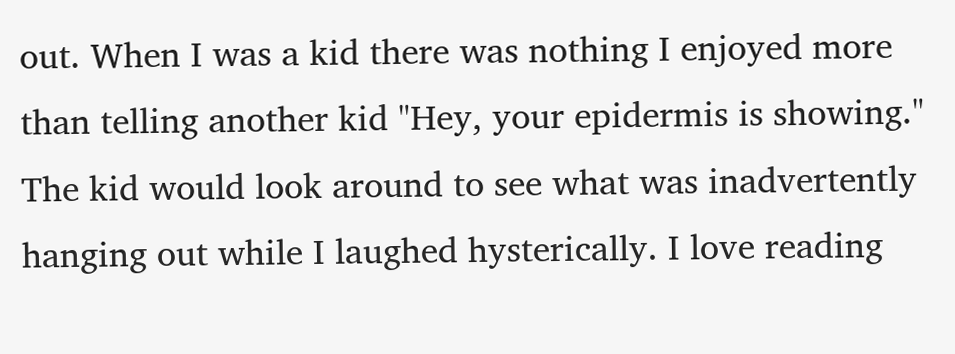out. When I was a kid there was nothing I enjoyed more than telling another kid "Hey, your epidermis is showing." The kid would look around to see what was inadvertently hanging out while I laughed hysterically. I love reading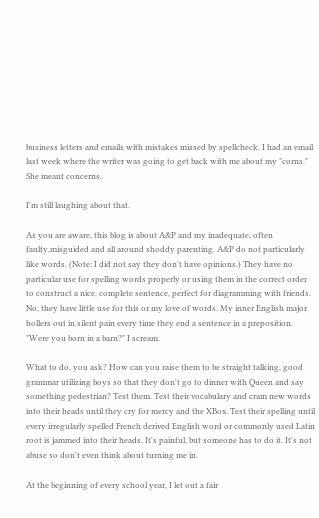business letters and emails with mistakes missed by spellcheck. I had an email last week where the writer was going to get back with me about my "corns." She meant concerns.

I'm still laughing about that.

As you are aware, this blog is about A&P and my inadequate, often faulty,misguided and all around shoddy parenting. A&P do not particularly like words. (Note: I did not say they don't have opinions.) They have no particular use for spelling words properly or using them in the correct order to construct a nice, complete sentence, perfect for diagramming with friends. No, they have little use for this or my love of words. My inner English major hollers out in silent pain every time they end a sentence in a preposition. "Were you born in a barn?" I scream.

What to do, you ask? How can you raise them to be straight talking, good grammar utilizing boys so that they don't go to dinner with Queen and say something pedestrian? Test them. Test their vocabulary and cram new words into their heads until they cry for mercy and the XBox. Test their spelling until every irregularly spelled French derived English word or commonly used Latin root is jammed into their heads. It's painful, but someone has to do it. It's not abuse so don't even think about turning me in.

At the beginning of every school year, I let out a fair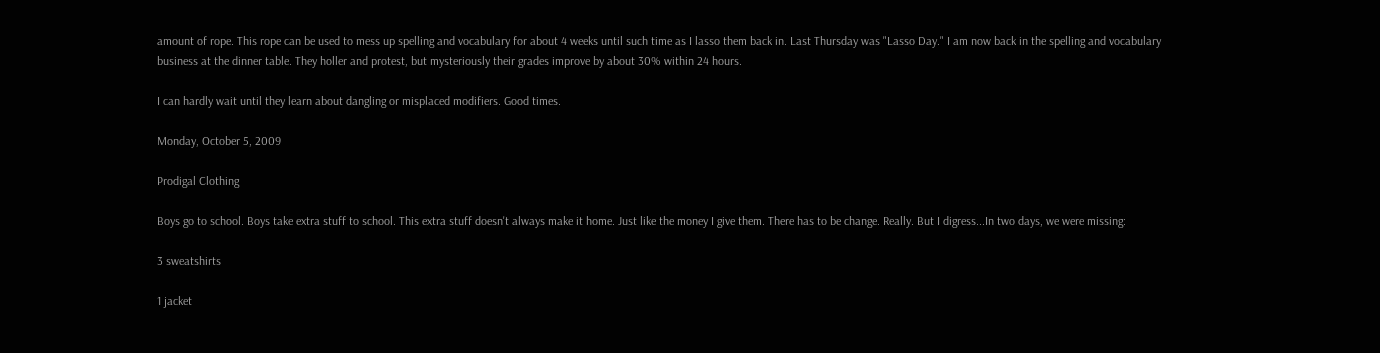amount of rope. This rope can be used to mess up spelling and vocabulary for about 4 weeks until such time as I lasso them back in. Last Thursday was "Lasso Day." I am now back in the spelling and vocabulary business at the dinner table. They holler and protest, but mysteriously their grades improve by about 30% within 24 hours.

I can hardly wait until they learn about dangling or misplaced modifiers. Good times.

Monday, October 5, 2009

Prodigal Clothing

Boys go to school. Boys take extra stuff to school. This extra stuff doesn't always make it home. Just like the money I give them. There has to be change. Really. But I digress...In two days, we were missing:

3 sweatshirts

1 jacket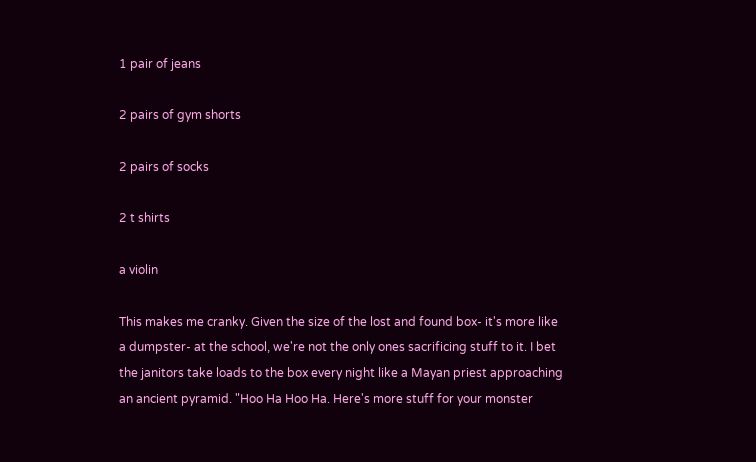1 pair of jeans

2 pairs of gym shorts

2 pairs of socks

2 t shirts

a violin

This makes me cranky. Given the size of the lost and found box- it's more like a dumpster- at the school, we're not the only ones sacrificing stuff to it. I bet the janitors take loads to the box every night like a Mayan priest approaching an ancient pyramid. "Hoo Ha Hoo Ha. Here's more stuff for your monster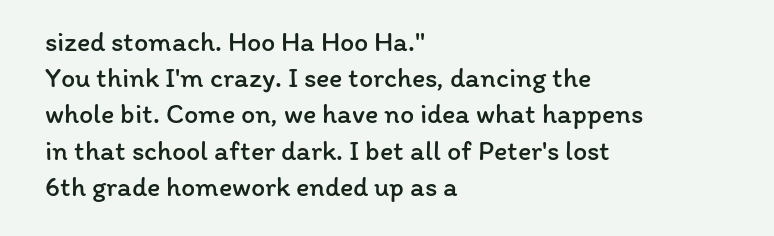sized stomach. Hoo Ha Hoo Ha."
You think I'm crazy. I see torches, dancing the whole bit. Come on, we have no idea what happens in that school after dark. I bet all of Peter's lost 6th grade homework ended up as a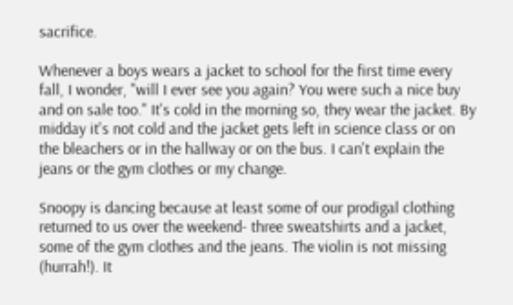sacrifice.

Whenever a boys wears a jacket to school for the first time every fall, I wonder, "will I ever see you again? You were such a nice buy and on sale too." It's cold in the morning so, they wear the jacket. By midday it's not cold and the jacket gets left in science class or on the bleachers or in the hallway or on the bus. I can't explain the jeans or the gym clothes or my change.

Snoopy is dancing because at least some of our prodigal clothing returned to us over the weekend- three sweatshirts and a jacket, some of the gym clothes and the jeans. The violin is not missing (hurrah!). It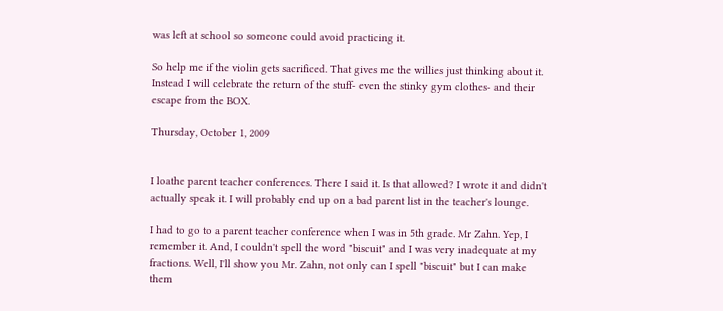was left at school so someone could avoid practicing it.

So help me if the violin gets sacrificed. That gives me the willies just thinking about it. Instead I will celebrate the return of the stuff- even the stinky gym clothes- and their escape from the BOX.

Thursday, October 1, 2009


I loathe parent teacher conferences. There I said it. Is that allowed? I wrote it and didn't actually speak it. I will probably end up on a bad parent list in the teacher's lounge.

I had to go to a parent teacher conference when I was in 5th grade. Mr Zahn. Yep, I remember it. And, I couldn't spell the word "biscuit" and I was very inadequate at my fractions. Well, I'll show you Mr. Zahn, not only can I spell "biscuit" but I can make them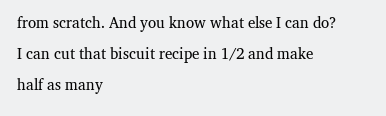from scratch. And you know what else I can do? I can cut that biscuit recipe in 1/2 and make half as many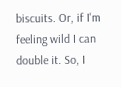biscuits. Or, if I'm feeling wild I can double it. So, I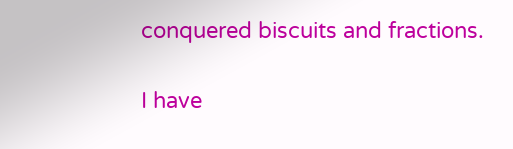conquered biscuits and fractions.

I have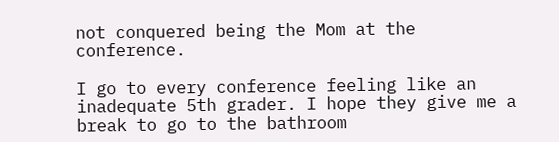not conquered being the Mom at the conference.

I go to every conference feeling like an inadequate 5th grader. I hope they give me a break to go to the bathroom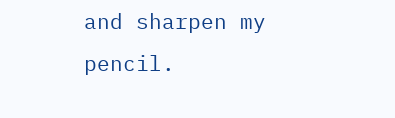and sharpen my pencil.